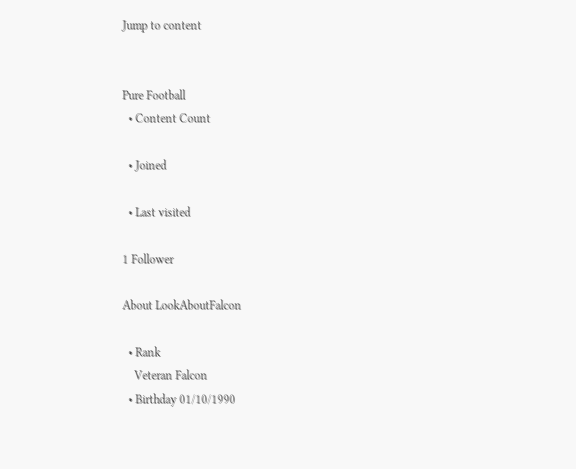Jump to content


Pure Football
  • Content Count

  • Joined

  • Last visited

1 Follower

About LookAboutFalcon

  • Rank
    Veteran Falcon
  • Birthday 01/10/1990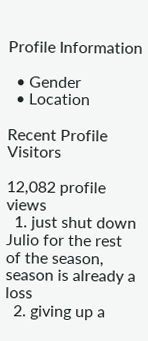Profile Information

  • Gender
  • Location

Recent Profile Visitors

12,082 profile views
  1. just shut down Julio for the rest of the season, season is already a loss
  2. giving up a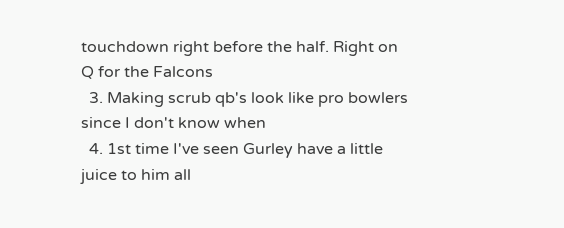touchdown right before the half. Right on Q for the Falcons
  3. Making scrub qb's look like pro bowlers since I don't know when
  4. 1st time I've seen Gurley have a little juice to him all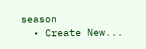season
  • Create New...